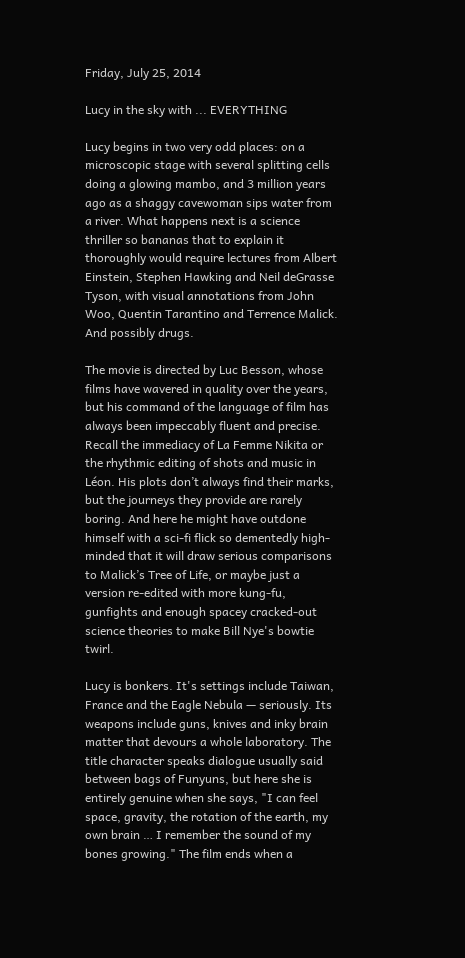Friday, July 25, 2014

Lucy in the sky with ... EVERYTHING

Lucy begins in two very odd places: on a microscopic stage with several splitting cells doing a glowing mambo, and 3 million years ago as a shaggy cavewoman sips water from a river. What happens next is a science thriller so bananas that to explain it thoroughly would require lectures from Albert Einstein, Stephen Hawking and Neil deGrasse Tyson, with visual annotations from John Woo, Quentin Tarantino and Terrence Malick. And possibly drugs.

The movie is directed by Luc Besson, whose films have wavered in quality over the years, but his command of the language of film has always been impeccably fluent and precise. Recall the immediacy of La Femme Nikita or the rhythmic editing of shots and music in Léon. His plots don’t always find their marks, but the journeys they provide are rarely boring. And here he might have outdone himself with a sci-fi flick so dementedly high-minded that it will draw serious comparisons to Malick’s Tree of Life, or maybe just a version re-edited with more kung-fu, gunfights and enough spacey cracked-out science theories to make Bill Nye's bowtie twirl.

Lucy is bonkers. It's settings include Taiwan, France and the Eagle Nebula — seriously. Its weapons include guns, knives and inky brain matter that devours a whole laboratory. The title character speaks dialogue usually said between bags of Funyuns, but here she is entirely genuine when she says, "I can feel space, gravity, the rotation of the earth, my own brain … I remember the sound of my bones growing." The film ends when a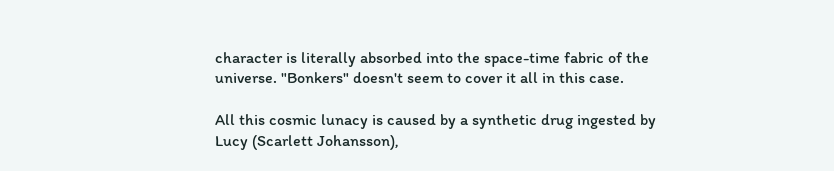character is literally absorbed into the space-time fabric of the universe. "Bonkers" doesn't seem to cover it all in this case.

All this cosmic lunacy is caused by a synthetic drug ingested by Lucy (Scarlett Johansson),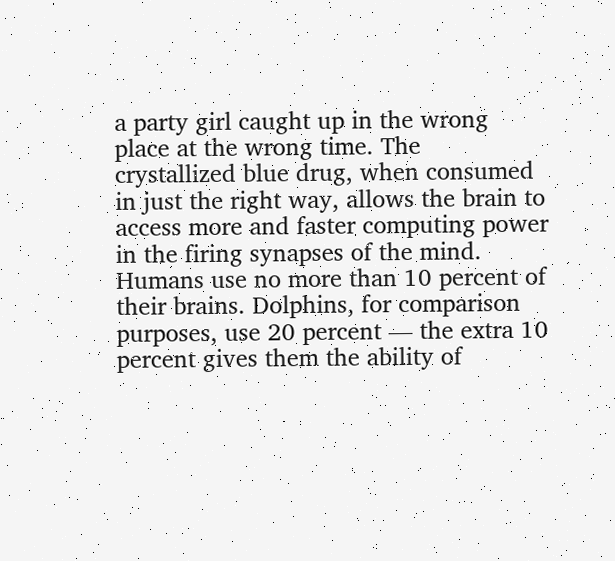a party girl caught up in the wrong place at the wrong time. The crystallized blue drug, when consumed in just the right way, allows the brain to access more and faster computing power in the firing synapses of the mind. Humans use no more than 10 percent of their brains. Dolphins, for comparison purposes, use 20 percent — the extra 10 percent gives them the ability of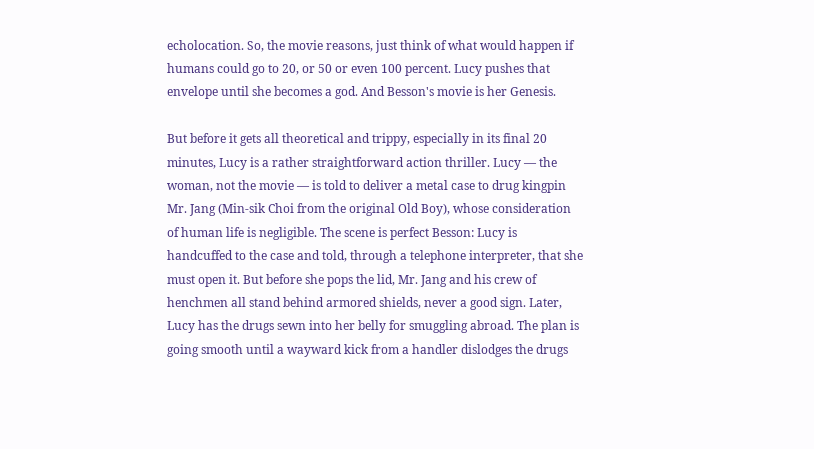echolocation. So, the movie reasons, just think of what would happen if humans could go to 20, or 50 or even 100 percent. Lucy pushes that envelope until she becomes a god. And Besson's movie is her Genesis.

But before it gets all theoretical and trippy, especially in its final 20 minutes, Lucy is a rather straightforward action thriller. Lucy — the woman, not the movie — is told to deliver a metal case to drug kingpin Mr. Jang (Min-sik Choi from the original Old Boy), whose consideration of human life is negligible. The scene is perfect Besson: Lucy is handcuffed to the case and told, through a telephone interpreter, that she must open it. But before she pops the lid, Mr. Jang and his crew of henchmen all stand behind armored shields, never a good sign. Later, Lucy has the drugs sewn into her belly for smuggling abroad. The plan is going smooth until a wayward kick from a handler dislodges the drugs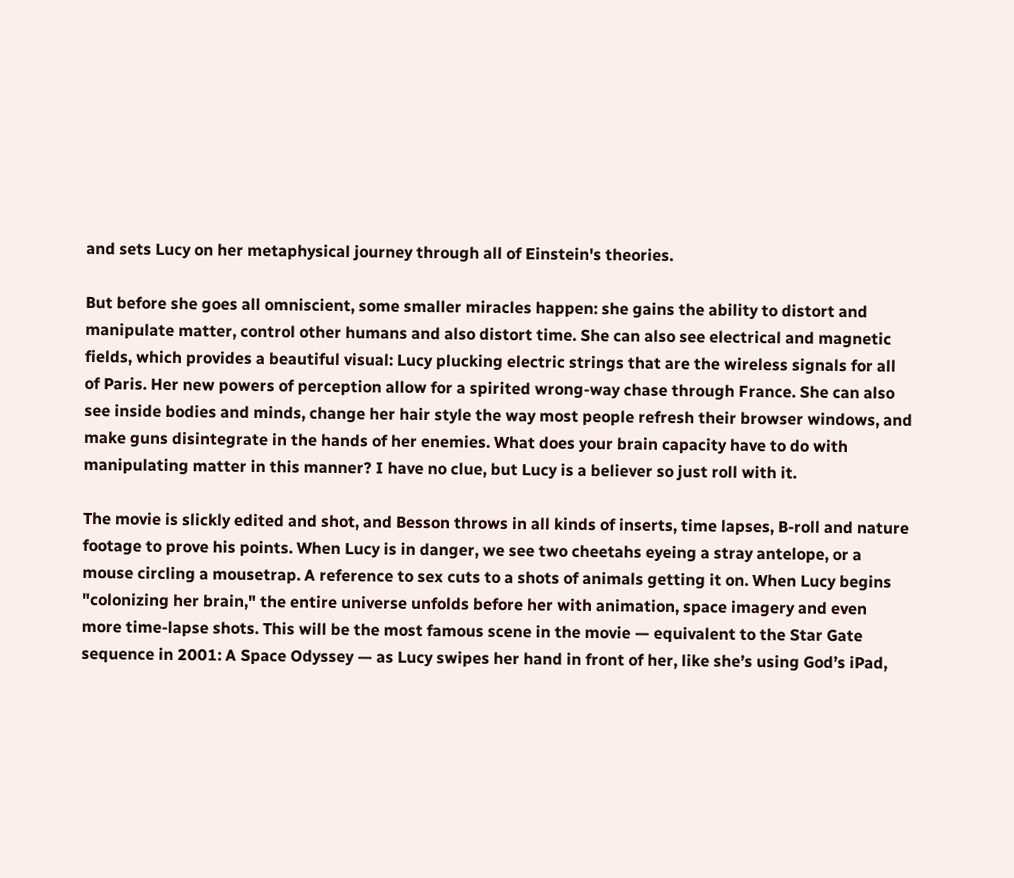and sets Lucy on her metaphysical journey through all of Einstein's theories.

But before she goes all omniscient, some smaller miracles happen: she gains the ability to distort and manipulate matter, control other humans and also distort time. She can also see electrical and magnetic fields, which provides a beautiful visual: Lucy plucking electric strings that are the wireless signals for all of Paris. Her new powers of perception allow for a spirited wrong-way chase through France. She can also see inside bodies and minds, change her hair style the way most people refresh their browser windows, and make guns disintegrate in the hands of her enemies. What does your brain capacity have to do with manipulating matter in this manner? I have no clue, but Lucy is a believer so just roll with it.

The movie is slickly edited and shot, and Besson throws in all kinds of inserts, time lapses, B-roll and nature footage to prove his points. When Lucy is in danger, we see two cheetahs eyeing a stray antelope, or a mouse circling a mousetrap. A reference to sex cuts to a shots of animals getting it on. When Lucy begins "colonizing her brain," the entire universe unfolds before her with animation, space imagery and even more time-lapse shots. This will be the most famous scene in the movie — equivalent to the Star Gate sequence in 2001: A Space Odyssey — as Lucy swipes her hand in front of her, like she’s using God’s iPad,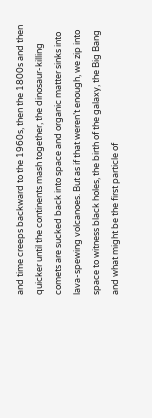and time creeps backward to the 1960s, then the 1800s and then quicker until the continents mash together, the dinosaur-killing comets are sucked back into space and organic matter sinks into lava-spewing volcanoes. But as if that weren’t enough, we zip into space to witness black holes, the birth of the galaxy, the Big Bang and what might be the first particle of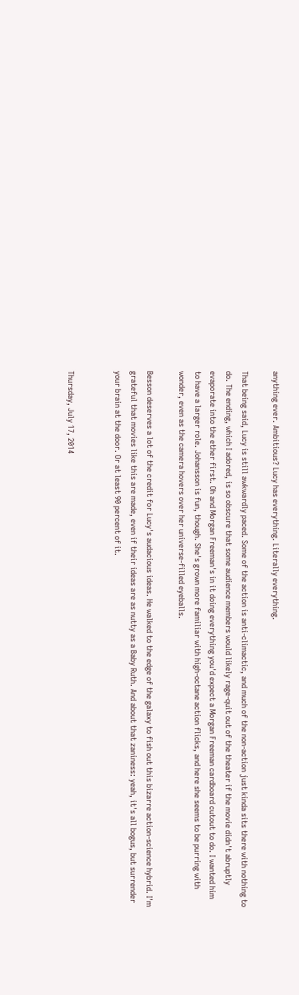anything ever. Ambitious? Lucy has everything. Literally everything.

That being said, Lucy is still awkwardly paced. Some of the action is anti-climactic, and much of the non-action just kinda sits there with nothing to do. The ending, which I adored, is so obscure that some audience members would likely rage-quit out of the theater if the movie didn't abruptly evaporate into the ether first. Oh and Morgan Freeman's in it doing everything you'd expect a Morgan Freeman cardboard cutout to do. I wanted him to have a larger role. Johansson is fun, though. She's grown more familiar with high-octane action flicks, and here she seems to be purring with wonder, even as the camera hovers over her universe-filled eyeballs.

Besson deserves a lot of the credit for Lucy's audacious ideas. He walked to the edge of the galaxy to fish out this bizarre action-science hybrid. I'm grateful that movies like this are made, even if their ideas are as nutty as a Baby Ruth. And about that zaniness: yeah, it's all bogus, but surrender your brain at the door. Or at least 90 percent of it.


Thursday, July 17, 2014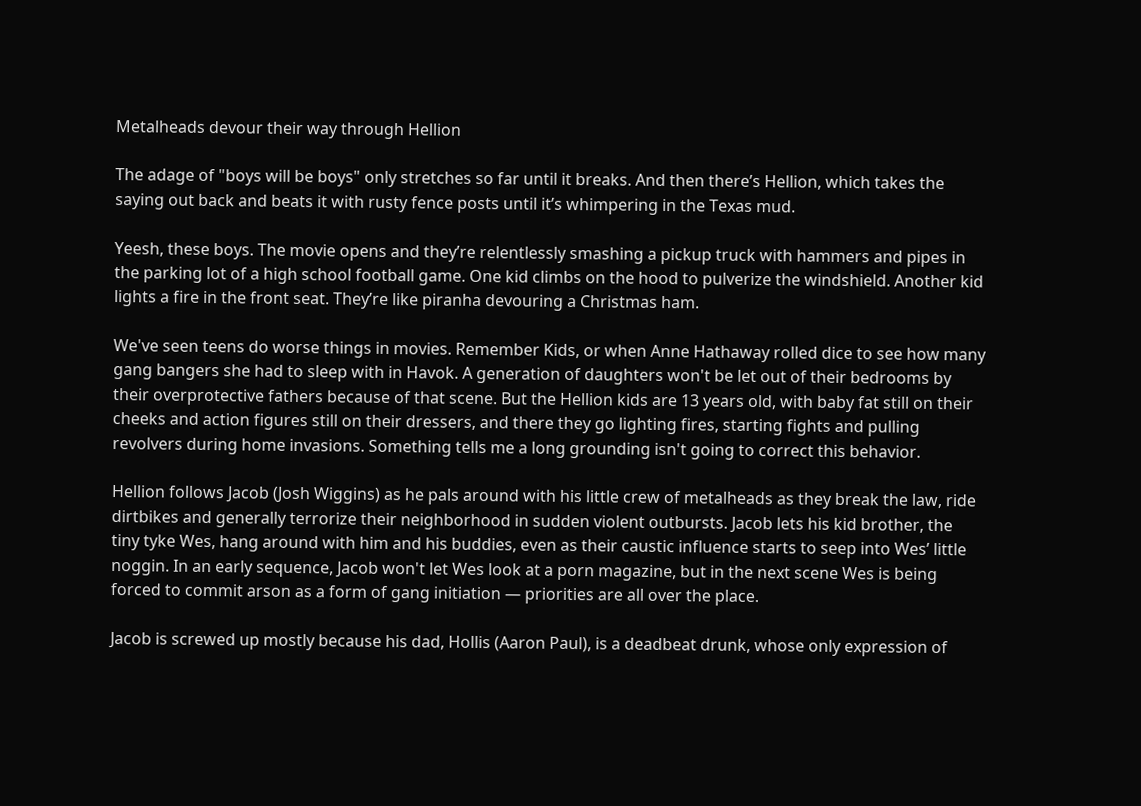Metalheads devour their way through Hellion

The adage of "boys will be boys" only stretches so far until it breaks. And then there’s Hellion, which takes the saying out back and beats it with rusty fence posts until it’s whimpering in the Texas mud.

Yeesh, these boys. The movie opens and they’re relentlessly smashing a pickup truck with hammers and pipes in the parking lot of a high school football game. One kid climbs on the hood to pulverize the windshield. Another kid lights a fire in the front seat. They’re like piranha devouring a Christmas ham.

We've seen teens do worse things in movies. Remember Kids, or when Anne Hathaway rolled dice to see how many gang bangers she had to sleep with in Havok. A generation of daughters won't be let out of their bedrooms by their overprotective fathers because of that scene. But the Hellion kids are 13 years old, with baby fat still on their cheeks and action figures still on their dressers, and there they go lighting fires, starting fights and pulling revolvers during home invasions. Something tells me a long grounding isn't going to correct this behavior.

Hellion follows Jacob (Josh Wiggins) as he pals around with his little crew of metalheads as they break the law, ride dirtbikes and generally terrorize their neighborhood in sudden violent outbursts. Jacob lets his kid brother, the tiny tyke Wes, hang around with him and his buddies, even as their caustic influence starts to seep into Wes’ little noggin. In an early sequence, Jacob won't let Wes look at a porn magazine, but in the next scene Wes is being forced to commit arson as a form of gang initiation — priorities are all over the place.

Jacob is screwed up mostly because his dad, Hollis (Aaron Paul), is a deadbeat drunk, whose only expression of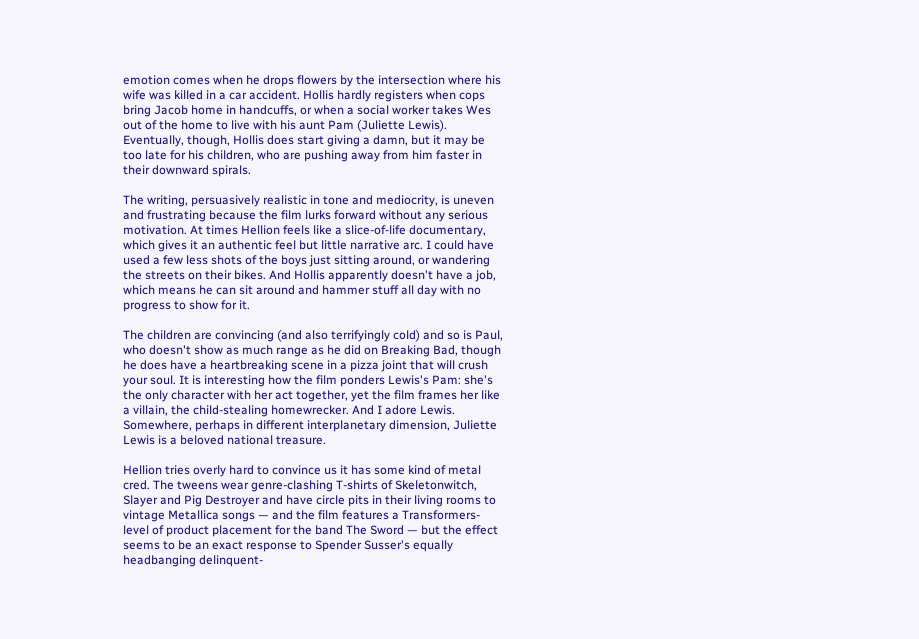emotion comes when he drops flowers by the intersection where his wife was killed in a car accident. Hollis hardly registers when cops bring Jacob home in handcuffs, or when a social worker takes Wes out of the home to live with his aunt Pam (Juliette Lewis). Eventually, though, Hollis does start giving a damn, but it may be too late for his children, who are pushing away from him faster in their downward spirals.

The writing, persuasively realistic in tone and mediocrity, is uneven and frustrating because the film lurks forward without any serious motivation. At times Hellion feels like a slice-of-life documentary, which gives it an authentic feel but little narrative arc. I could have used a few less shots of the boys just sitting around, or wandering the streets on their bikes. And Hollis apparently doesn't have a job, which means he can sit around and hammer stuff all day with no progress to show for it.

The children are convincing (and also terrifyingly cold) and so is Paul, who doesn't show as much range as he did on Breaking Bad, though he does have a heartbreaking scene in a pizza joint that will crush your soul. It is interesting how the film ponders Lewis's Pam: she's the only character with her act together, yet the film frames her like a villain, the child-stealing homewrecker. And I adore Lewis. Somewhere, perhaps in different interplanetary dimension, Juliette Lewis is a beloved national treasure.

Hellion tries overly hard to convince us it has some kind of metal cred. The tweens wear genre-clashing T-shirts of Skeletonwitch, Slayer and Pig Destroyer and have circle pits in their living rooms to vintage Metallica songs — and the film features a Transformers-level of product placement for the band The Sword — but the effect seems to be an exact response to Spender Susser's equally headbanging delinquent-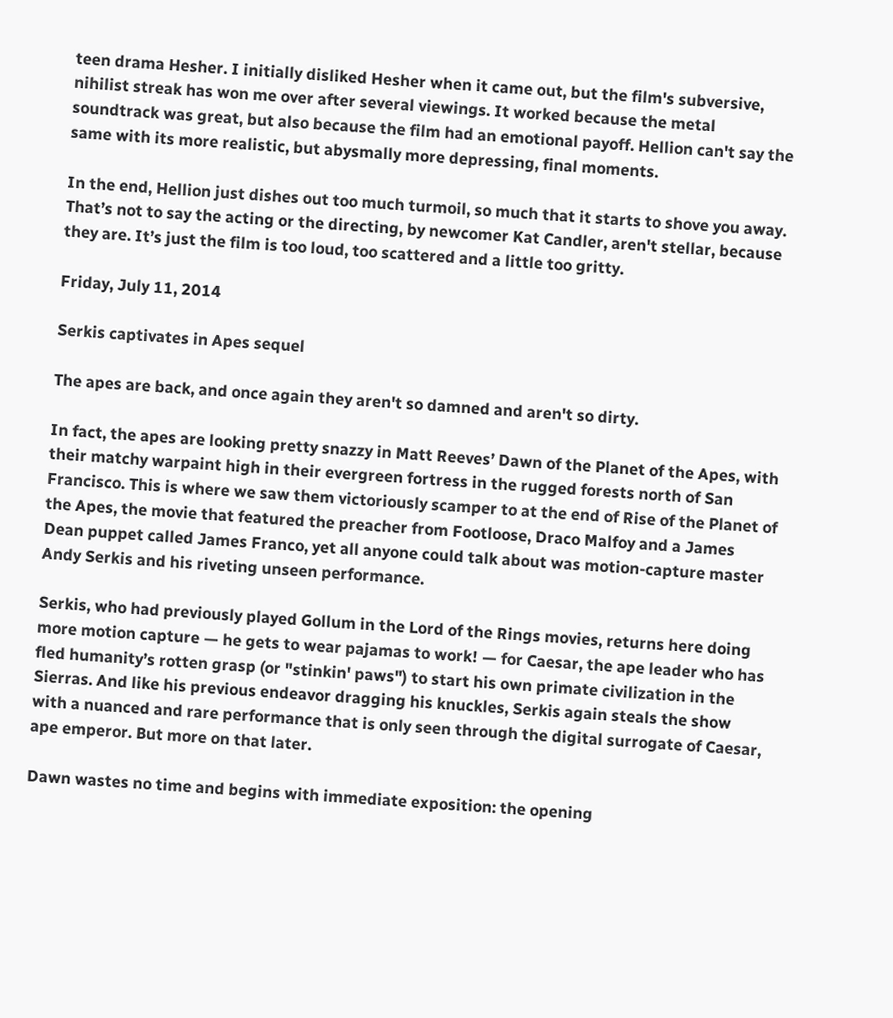teen drama Hesher. I initially disliked Hesher when it came out, but the film's subversive, nihilist streak has won me over after several viewings. It worked because the metal soundtrack was great, but also because the film had an emotional payoff. Hellion can't say the same with its more realistic, but abysmally more depressing, final moments.

In the end, Hellion just dishes out too much turmoil, so much that it starts to shove you away. That’s not to say the acting or the directing, by newcomer Kat Candler, aren't stellar, because they are. It’s just the film is too loud, too scattered and a little too gritty.

Friday, July 11, 2014

Serkis captivates in Apes sequel

The apes are back, and once again they aren't so damned and aren't so dirty.

In fact, the apes are looking pretty snazzy in Matt Reeves’ Dawn of the Planet of the Apes, with their matchy warpaint high in their evergreen fortress in the rugged forests north of San Francisco. This is where we saw them victoriously scamper to at the end of Rise of the Planet of the Apes, the movie that featured the preacher from Footloose, Draco Malfoy and a James Dean puppet called James Franco, yet all anyone could talk about was motion-capture master Andy Serkis and his riveting unseen performance.

Serkis, who had previously played Gollum in the Lord of the Rings movies, returns here doing more motion capture — he gets to wear pajamas to work! — for Caesar, the ape leader who has fled humanity’s rotten grasp (or "stinkin' paws") to start his own primate civilization in the Sierras. And like his previous endeavor dragging his knuckles, Serkis again steals the show with a nuanced and rare performance that is only seen through the digital surrogate of Caesar, ape emperor. But more on that later.

Dawn wastes no time and begins with immediate exposition: the opening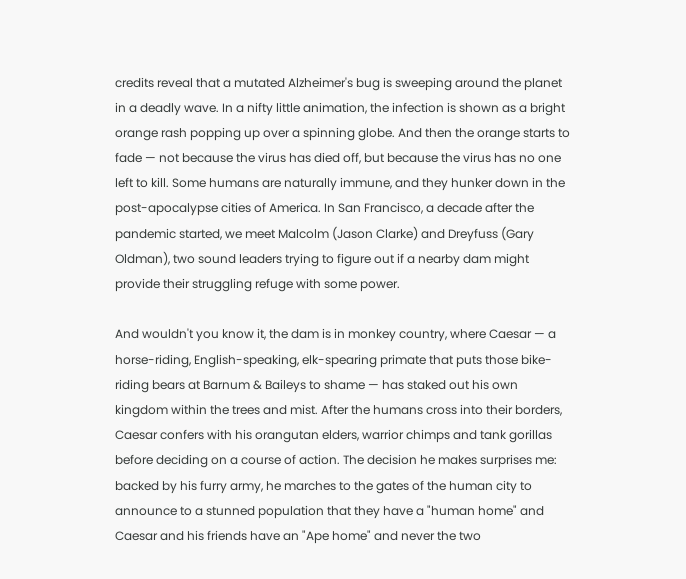credits reveal that a mutated Alzheimer's bug is sweeping around the planet in a deadly wave. In a nifty little animation, the infection is shown as a bright orange rash popping up over a spinning globe. And then the orange starts to fade — not because the virus has died off, but because the virus has no one left to kill. Some humans are naturally immune, and they hunker down in the post-apocalypse cities of America. In San Francisco, a decade after the pandemic started, we meet Malcolm (Jason Clarke) and Dreyfuss (Gary Oldman), two sound leaders trying to figure out if a nearby dam might provide their struggling refuge with some power.

And wouldn't you know it, the dam is in monkey country, where Caesar — a horse-riding, English-speaking, elk-spearing primate that puts those bike-riding bears at Barnum & Baileys to shame — has staked out his own kingdom within the trees and mist. After the humans cross into their borders, Caesar confers with his orangutan elders, warrior chimps and tank gorillas before deciding on a course of action. The decision he makes surprises me: backed by his furry army, he marches to the gates of the human city to announce to a stunned population that they have a "human home" and Caesar and his friends have an "Ape home" and never the two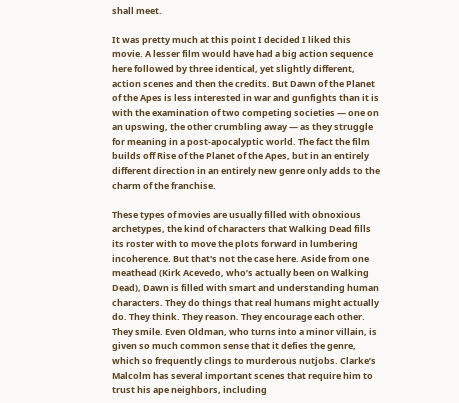shall meet.

It was pretty much at this point I decided I liked this movie. A lesser film would have had a big action sequence here followed by three identical, yet slightly different, action scenes and then the credits. But Dawn of the Planet of the Apes is less interested in war and gunfights than it is with the examination of two competing societies — one on an upswing, the other crumbling away — as they struggle for meaning in a post-apocalyptic world. The fact the film builds off Rise of the Planet of the Apes, but in an entirely different direction in an entirely new genre only adds to the charm of the franchise.

These types of movies are usually filled with obnoxious archetypes, the kind of characters that Walking Dead fills its roster with to move the plots forward in lumbering incoherence. But that's not the case here. Aside from one meathead (Kirk Acevedo, who’s actually been on Walking Dead), Dawn is filled with smart and understanding human characters. They do things that real humans might actually do. They think. They reason. They encourage each other. They smile. Even Oldman, who turns into a minor villain, is given so much common sense that it defies the genre, which so frequently clings to murderous nutjobs. Clarke’s Malcolm has several important scenes that require him to trust his ape neighbors, including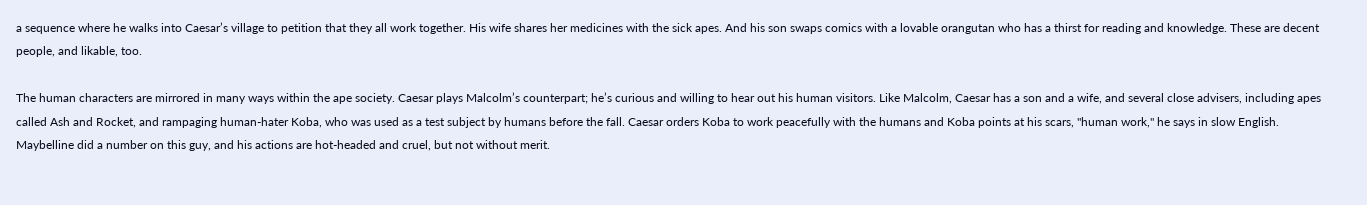a sequence where he walks into Caesar’s village to petition that they all work together. His wife shares her medicines with the sick apes. And his son swaps comics with a lovable orangutan who has a thirst for reading and knowledge. These are decent people, and likable, too.

The human characters are mirrored in many ways within the ape society. Caesar plays Malcolm’s counterpart; he’s curious and willing to hear out his human visitors. Like Malcolm, Caesar has a son and a wife, and several close advisers, including apes called Ash and Rocket, and rampaging human-hater Koba, who was used as a test subject by humans before the fall. Caesar orders Koba to work peacefully with the humans and Koba points at his scars, "human work," he says in slow English. Maybelline did a number on this guy, and his actions are hot-headed and cruel, but not without merit.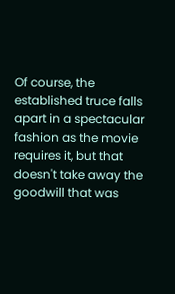Of course, the established truce falls apart in a spectacular fashion as the movie requires it, but that doesn't take away the goodwill that was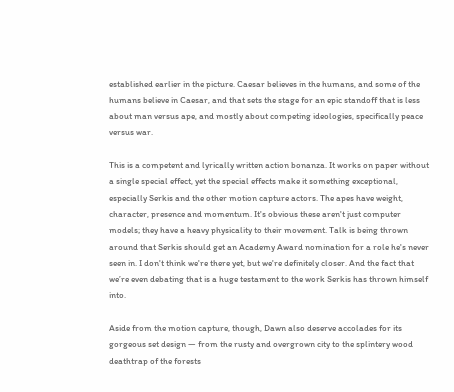established earlier in the picture. Caesar believes in the humans, and some of the humans believe in Caesar, and that sets the stage for an epic standoff that is less about man versus ape, and mostly about competing ideologies, specifically peace versus war.

This is a competent and lyrically written action bonanza. It works on paper without a single special effect, yet the special effects make it something exceptional, especially Serkis and the other motion capture actors. The apes have weight, character, presence and momentum. It's obvious these aren't just computer models; they have a heavy physicality to their movement. Talk is being thrown around that Serkis should get an Academy Award nomination for a role he's never seen in. I don't think we're there yet, but we're definitely closer. And the fact that we’re even debating that is a huge testament to the work Serkis has thrown himself into.

Aside from the motion capture, though, Dawn also deserve accolades for its gorgeous set design — from the rusty and overgrown city to the splintery wood deathtrap of the forests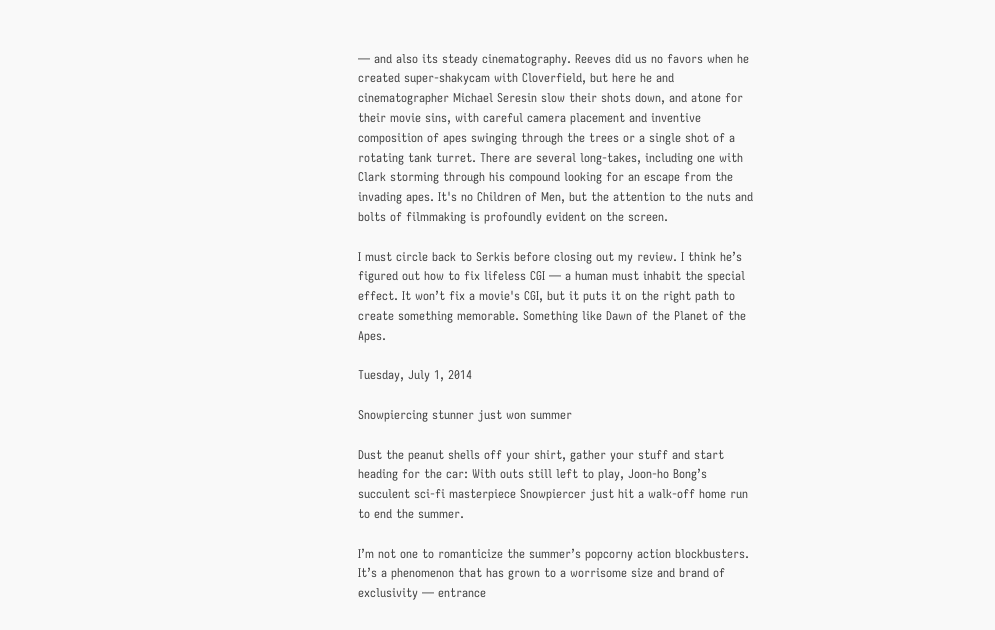— and also its steady cinematography. Reeves did us no favors when he created super-shakycam with Cloverfield, but here he and cinematographer Michael Seresin slow their shots down, and atone for their movie sins, with careful camera placement and inventive composition of apes swinging through the trees or a single shot of a rotating tank turret. There are several long-takes, including one with Clark storming through his compound looking for an escape from the invading apes. It's no Children of Men, but the attention to the nuts and bolts of filmmaking is profoundly evident on the screen.

I must circle back to Serkis before closing out my review. I think he’s figured out how to fix lifeless CGI — a human must inhabit the special effect. It won’t fix a movie's CGI, but it puts it on the right path to create something memorable. Something like Dawn of the Planet of the Apes.

Tuesday, July 1, 2014

Snowpiercing stunner just won summer

Dust the peanut shells off your shirt, gather your stuff and start heading for the car: With outs still left to play, Joon-ho Bong’s succulent sci-fi masterpiece Snowpiercer just hit a walk-off home run to end the summer.

I’m not one to romanticize the summer’s popcorny action blockbusters. It’s a phenomenon that has grown to a worrisome size and brand of exclusivity — entrance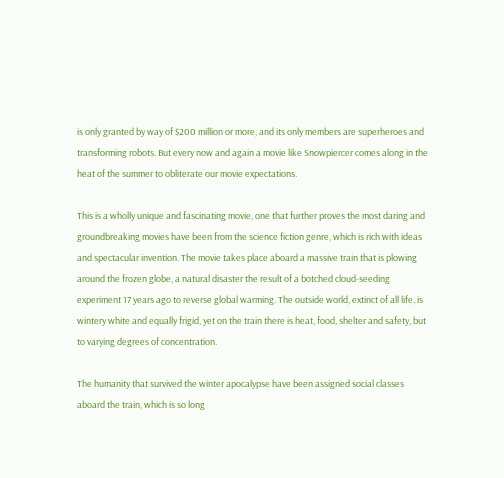is only granted by way of $200 million or more, and its only members are superheroes and transforming robots. But every now and again a movie like Snowpiercer comes along in the heat of the summer to obliterate our movie expectations.

This is a wholly unique and fascinating movie, one that further proves the most daring and groundbreaking movies have been from the science fiction genre, which is rich with ideas and spectacular invention. The movie takes place aboard a massive train that is plowing around the frozen globe, a natural disaster the result of a botched cloud-seeding experiment 17 years ago to reverse global warming. The outside world, extinct of all life, is wintery white and equally frigid, yet on the train there is heat, food, shelter and safety, but to varying degrees of concentration.

The humanity that survived the winter apocalypse have been assigned social classes aboard the train, which is so long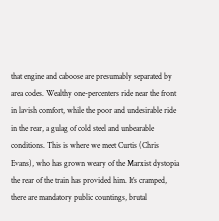that engine and caboose are presumably separated by area codes. Wealthy one-percenters ride near the front in lavish comfort, while the poor and undesirable ride in the rear, a gulag of cold steel and unbearable conditions. This is where we meet Curtis (Chris Evans), who has grown weary of the Marxist dystopia the rear of the train has provided him. It’s cramped, there are mandatory public countings, brutal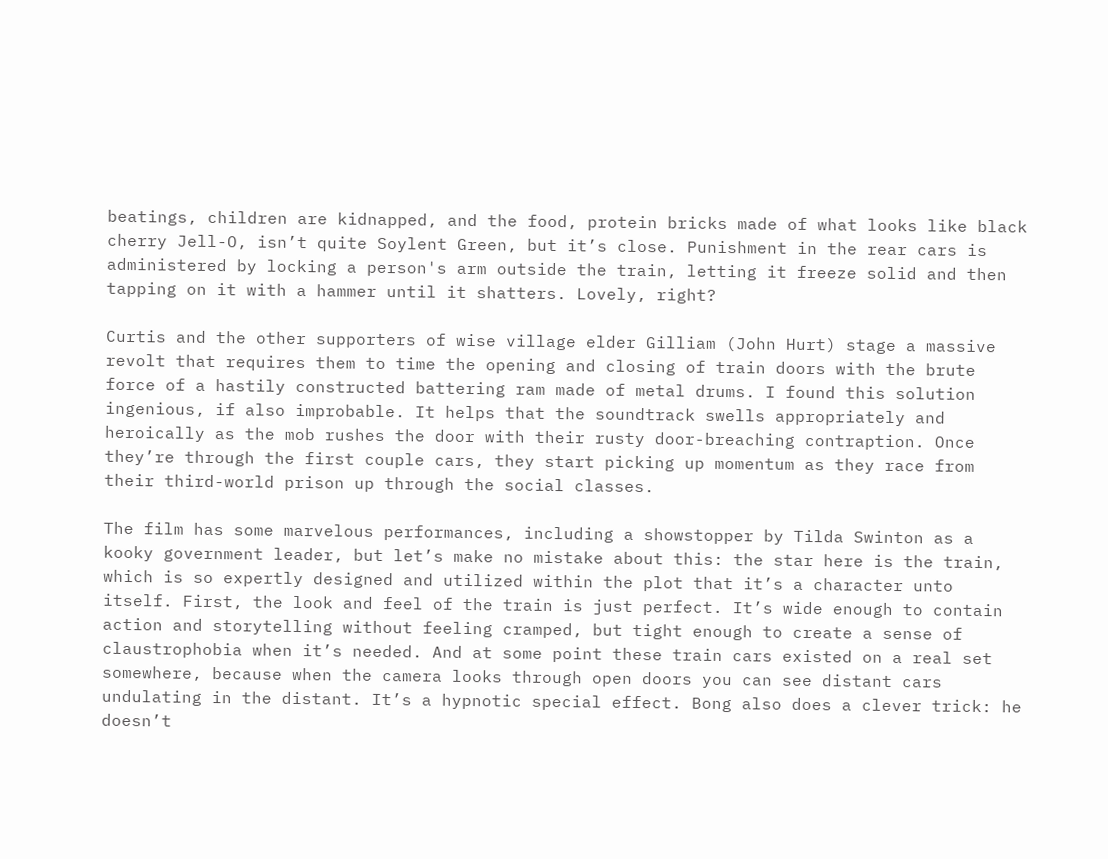beatings, children are kidnapped, and the food, protein bricks made of what looks like black cherry Jell-O, isn’t quite Soylent Green, but it’s close. Punishment in the rear cars is administered by locking a person's arm outside the train, letting it freeze solid and then tapping on it with a hammer until it shatters. Lovely, right?

Curtis and the other supporters of wise village elder Gilliam (John Hurt) stage a massive revolt that requires them to time the opening and closing of train doors with the brute force of a hastily constructed battering ram made of metal drums. I found this solution ingenious, if also improbable. It helps that the soundtrack swells appropriately and heroically as the mob rushes the door with their rusty door-breaching contraption. Once they’re through the first couple cars, they start picking up momentum as they race from their third-world prison up through the social classes.

The film has some marvelous performances, including a showstopper by Tilda Swinton as a kooky government leader, but let’s make no mistake about this: the star here is the train, which is so expertly designed and utilized within the plot that it’s a character unto itself. First, the look and feel of the train is just perfect. It’s wide enough to contain action and storytelling without feeling cramped, but tight enough to create a sense of claustrophobia when it’s needed. And at some point these train cars existed on a real set somewhere, because when the camera looks through open doors you can see distant cars undulating in the distant. It’s a hypnotic special effect. Bong also does a clever trick: he doesn’t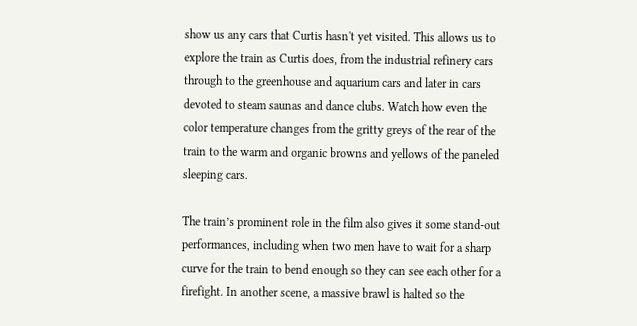show us any cars that Curtis hasn't yet visited. This allows us to explore the train as Curtis does, from the industrial refinery cars through to the greenhouse and aquarium cars and later in cars devoted to steam saunas and dance clubs. Watch how even the color temperature changes from the gritty greys of the rear of the train to the warm and organic browns and yellows of the paneled sleeping cars.

The train’s prominent role in the film also gives it some stand-out performances, including when two men have to wait for a sharp curve for the train to bend enough so they can see each other for a firefight. In another scene, a massive brawl is halted so the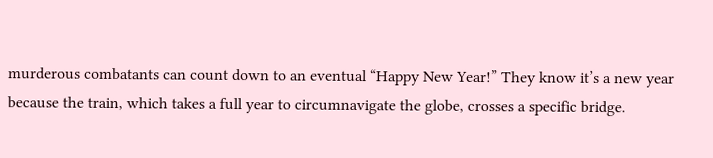murderous combatants can count down to an eventual “Happy New Year!” They know it’s a new year because the train, which takes a full year to circumnavigate the globe, crosses a specific bridge.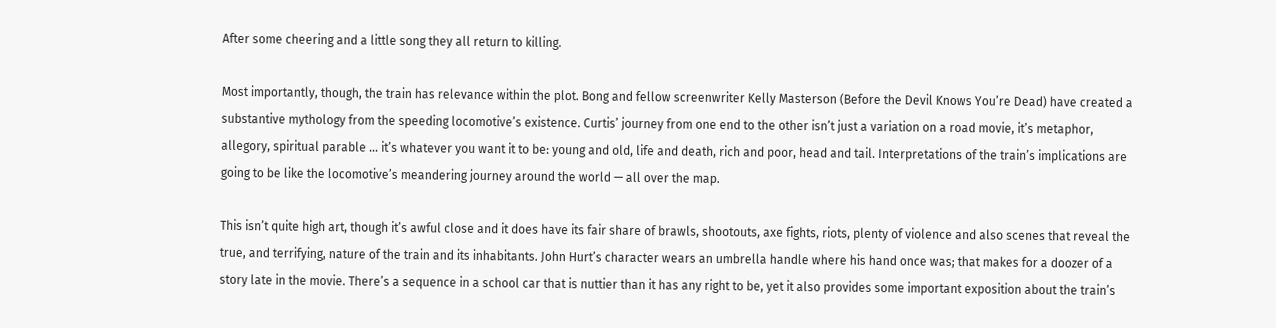After some cheering and a little song they all return to killing.

Most importantly, though, the train has relevance within the plot. Bong and fellow screenwriter Kelly Masterson (Before the Devil Knows You’re Dead) have created a substantive mythology from the speeding locomotive’s existence. Curtis’ journey from one end to the other isn’t just a variation on a road movie, it’s metaphor, allegory, spiritual parable … it’s whatever you want it to be: young and old, life and death, rich and poor, head and tail. Interpretations of the train’s implications are going to be like the locomotive’s meandering journey around the world — all over the map.

This isn’t quite high art, though it’s awful close and it does have its fair share of brawls, shootouts, axe fights, riots, plenty of violence and also scenes that reveal the true, and terrifying, nature of the train and its inhabitants. John Hurt’s character wears an umbrella handle where his hand once was; that makes for a doozer of a story late in the movie. There’s a sequence in a school car that is nuttier than it has any right to be, yet it also provides some important exposition about the train’s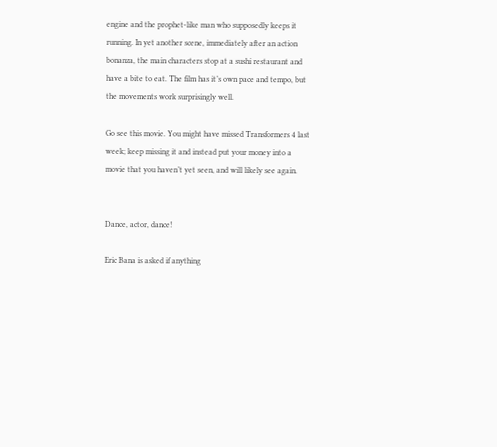engine and the prophet-like man who supposedly keeps it running. In yet another scene, immediately after an action bonanza, the main characters stop at a sushi restaurant and have a bite to eat. The film has it’s own pace and tempo, but the movements work surprisingly well.

Go see this movie. You might have missed Transformers 4 last week; keep missing it and instead put your money into a movie that you haven’t yet seen, and will likely see again.


Dance, actor, dance!

Eric Bana is asked if anything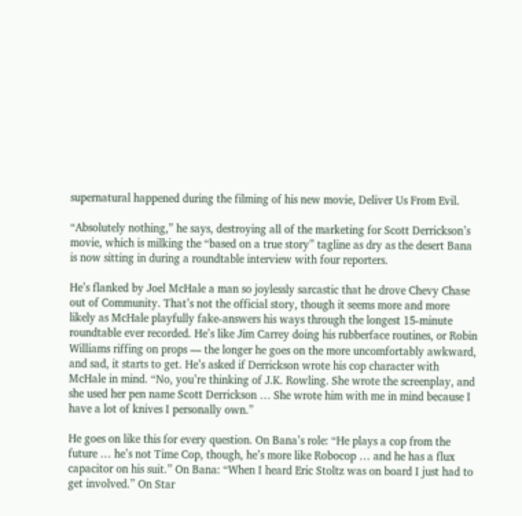supernatural happened during the filming of his new movie, Deliver Us From Evil.

“Absolutely nothing,” he says, destroying all of the marketing for Scott Derrickson’s movie, which is milking the “based on a true story” tagline as dry as the desert Bana is now sitting in during a roundtable interview with four reporters.

He’s flanked by Joel McHale a man so joylessly sarcastic that he drove Chevy Chase out of Community. That’s not the official story, though it seems more and more likely as McHale playfully fake-answers his ways through the longest 15-minute roundtable ever recorded. He’s like Jim Carrey doing his rubberface routines, or Robin Williams riffing on props — the longer he goes on the more uncomfortably awkward, and sad, it starts to get. He’s asked if Derrickson wrote his cop character with McHale in mind. “No, you’re thinking of J.K. Rowling. She wrote the screenplay, and she used her pen name Scott Derrickson … She wrote him with me in mind because I have a lot of knives I personally own.”

He goes on like this for every question. On Bana’s role: “He plays a cop from the future … he’s not Time Cop, though, he’s more like Robocop … and he has a flux capacitor on his suit.” On Bana: “When I heard Eric Stoltz was on board I just had to get involved.” On Star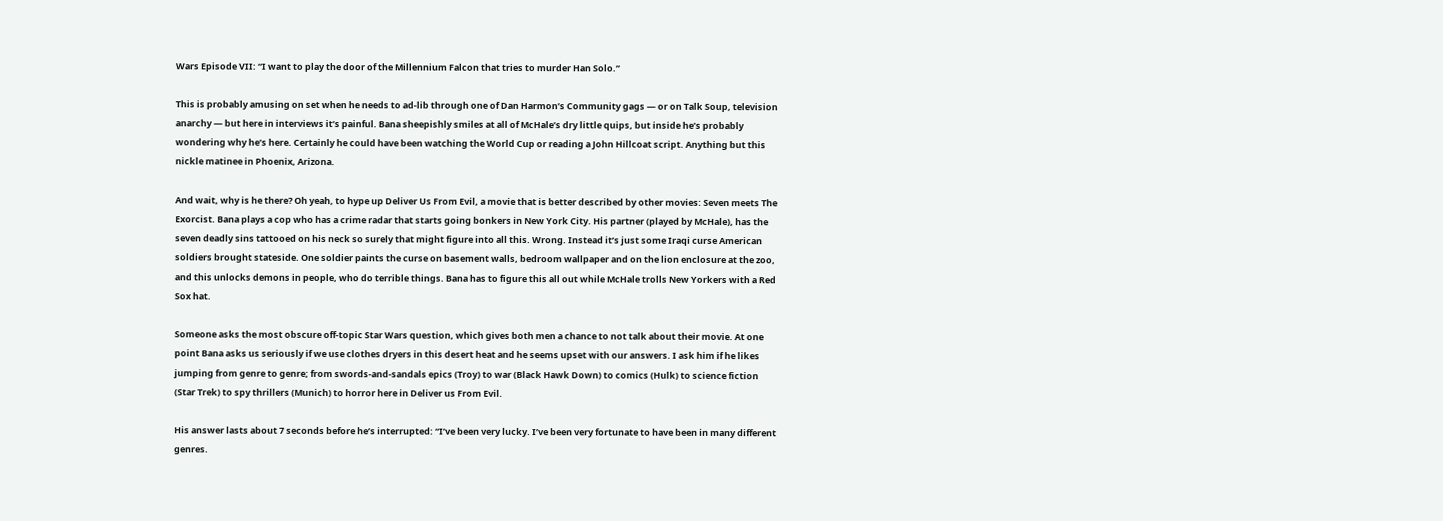Wars Episode VII: “I want to play the door of the Millennium Falcon that tries to murder Han Solo.”

This is probably amusing on set when he needs to ad-lib through one of Dan Harmon’s Community gags — or on Talk Soup, television anarchy — but here in interviews it’s painful. Bana sheepishly smiles at all of McHale’s dry little quips, but inside he’s probably wondering why he’s here. Certainly he could have been watching the World Cup or reading a John Hillcoat script. Anything but this nickle matinee in Phoenix, Arizona.

And wait, why is he there? Oh yeah, to hype up Deliver Us From Evil, a movie that is better described by other movies: Seven meets The Exorcist. Bana plays a cop who has a crime radar that starts going bonkers in New York City. His partner (played by McHale), has the seven deadly sins tattooed on his neck so surely that might figure into all this. Wrong. Instead it’s just some Iraqi curse American soldiers brought stateside. One soldier paints the curse on basement walls, bedroom wallpaper and on the lion enclosure at the zoo, and this unlocks demons in people, who do terrible things. Bana has to figure this all out while McHale trolls New Yorkers with a Red Sox hat.

Someone asks the most obscure off-topic Star Wars question, which gives both men a chance to not talk about their movie. At one point Bana asks us seriously if we use clothes dryers in this desert heat and he seems upset with our answers. I ask him if he likes jumping from genre to genre; from swords-and-sandals epics (Troy) to war (Black Hawk Down) to comics (Hulk) to science fiction (Star Trek) to spy thrillers (Munich) to horror here in Deliver us From Evil.

His answer lasts about 7 seconds before he’s interrupted: “I’ve been very lucky. I’ve been very fortunate to have been in many different genres.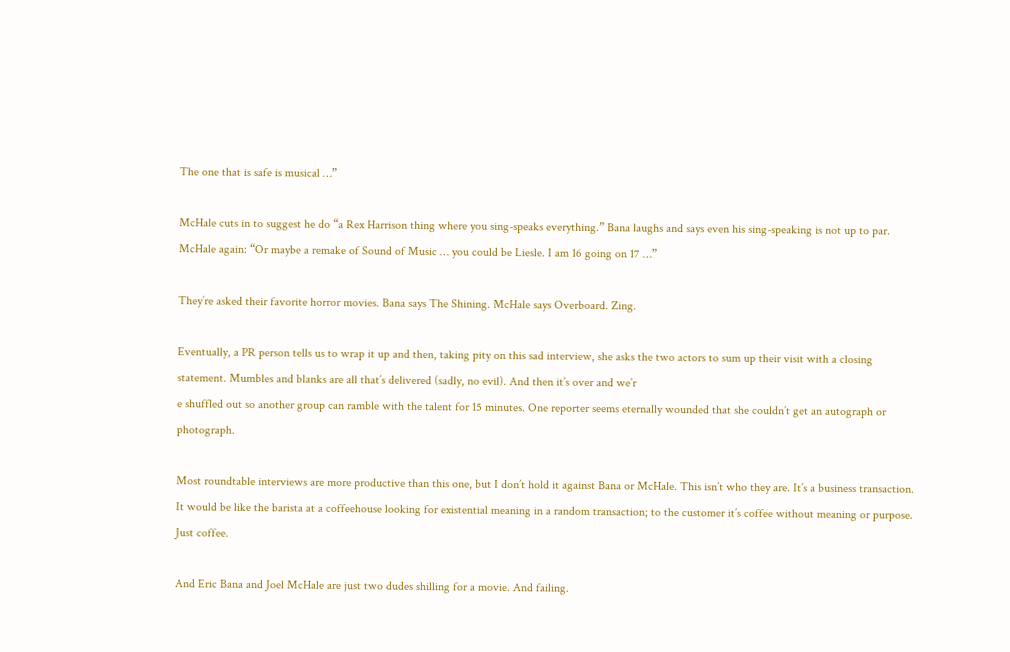The one that is safe is musical …”

McHale cuts in to suggest he do “a Rex Harrison thing where you sing-speaks everything.” Bana laughs and says even his sing-speaking is not up to par. McHale again: “Or maybe a remake of Sound of Music … you could be Liesle. I am 16 going on 17 …”

They’re asked their favorite horror movies. Bana says The Shining. McHale says Overboard. Zing.

Eventually, a PR person tells us to wrap it up and then, taking pity on this sad interview, she asks the two actors to sum up their visit with a closing statement. Mumbles and blanks are all that’s delivered (sadly, no evil). And then it’s over and we’r
e shuffled out so another group can ramble with the talent for 15 minutes. One reporter seems eternally wounded that she couldn’t get an autograph or photograph.

Most roundtable interviews are more productive than this one, but I don’t hold it against Bana or McHale. This isn’t who they are. It’s a business transaction. It would be like the barista at a coffeehouse looking for existential meaning in a random transaction; to the customer it’s coffee without meaning or purpose. Just coffee.

And Eric Bana and Joel McHale are just two dudes shilling for a movie. And failing.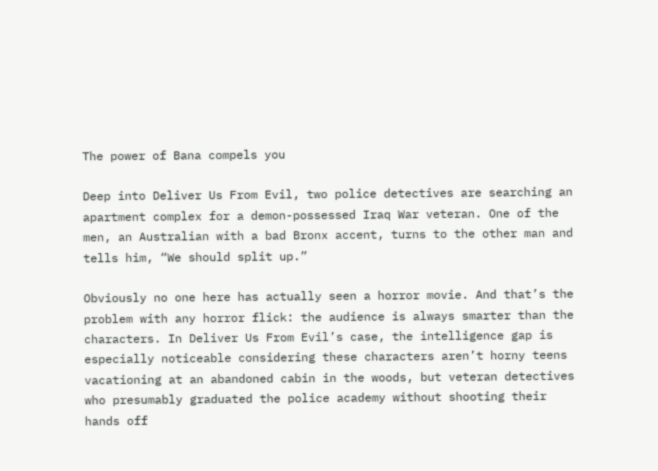The power of Bana compels you

Deep into Deliver Us From Evil, two police detectives are searching an apartment complex for a demon-possessed Iraq War veteran. One of the men, an Australian with a bad Bronx accent, turns to the other man and tells him, “We should split up.”

Obviously no one here has actually seen a horror movie. And that’s the problem with any horror flick: the audience is always smarter than the characters. In Deliver Us From Evil’s case, the intelligence gap is especially noticeable considering these characters aren’t horny teens vacationing at an abandoned cabin in the woods, but veteran detectives who presumably graduated the police academy without shooting their hands off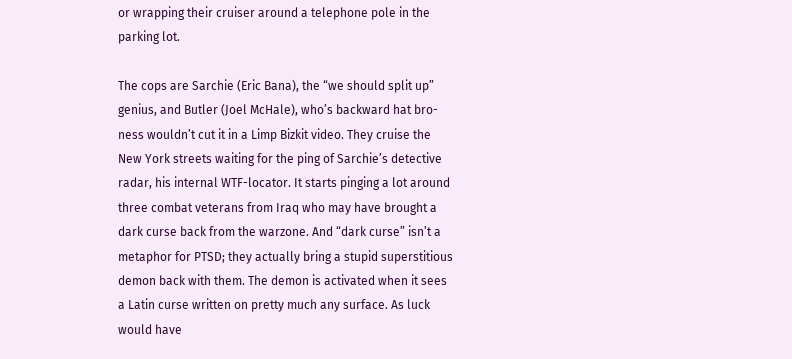or wrapping their cruiser around a telephone pole in the parking lot.

The cops are Sarchie (Eric Bana), the “we should split up” genius, and Butler (Joel McHale), who’s backward hat bro-ness wouldn’t cut it in a Limp Bizkit video. They cruise the New York streets waiting for the ping of Sarchie’s detective radar, his internal WTF-locator. It starts pinging a lot around three combat veterans from Iraq who may have brought a dark curse back from the warzone. And “dark curse” isn’t a metaphor for PTSD; they actually bring a stupid superstitious demon back with them. The demon is activated when it sees a Latin curse written on pretty much any surface. As luck would have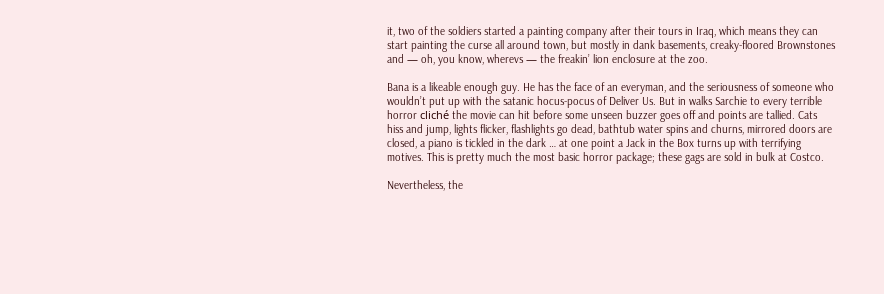it, two of the soldiers started a painting company after their tours in Iraq, which means they can start painting the curse all around town, but mostly in dank basements, creaky-floored Brownstones and — oh, you know, wherevs — the freakin’ lion enclosure at the zoo.

Bana is a likeable enough guy. He has the face of an everyman, and the seriousness of someone who wouldn’t put up with the satanic hocus-pocus of Deliver Us. But in walks Sarchie to every terrible horror cliché the movie can hit before some unseen buzzer goes off and points are tallied. Cats hiss and jump, lights flicker, flashlights go dead, bathtub water spins and churns, mirrored doors are closed, a piano is tickled in the dark … at one point a Jack in the Box turns up with terrifying motives. This is pretty much the most basic horror package; these gags are sold in bulk at Costco.

Nevertheless, the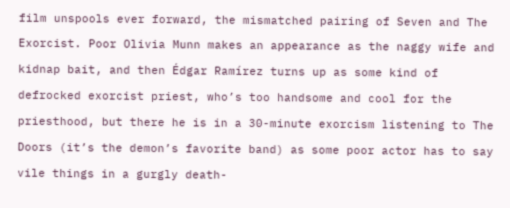film unspools ever forward, the mismatched pairing of Seven and The Exorcist. Poor Olivia Munn makes an appearance as the naggy wife and kidnap bait, and then Édgar Ramírez turns up as some kind of defrocked exorcist priest, who’s too handsome and cool for the priesthood, but there he is in a 30-minute exorcism listening to The Doors (it’s the demon’s favorite band) as some poor actor has to say vile things in a gurgly death-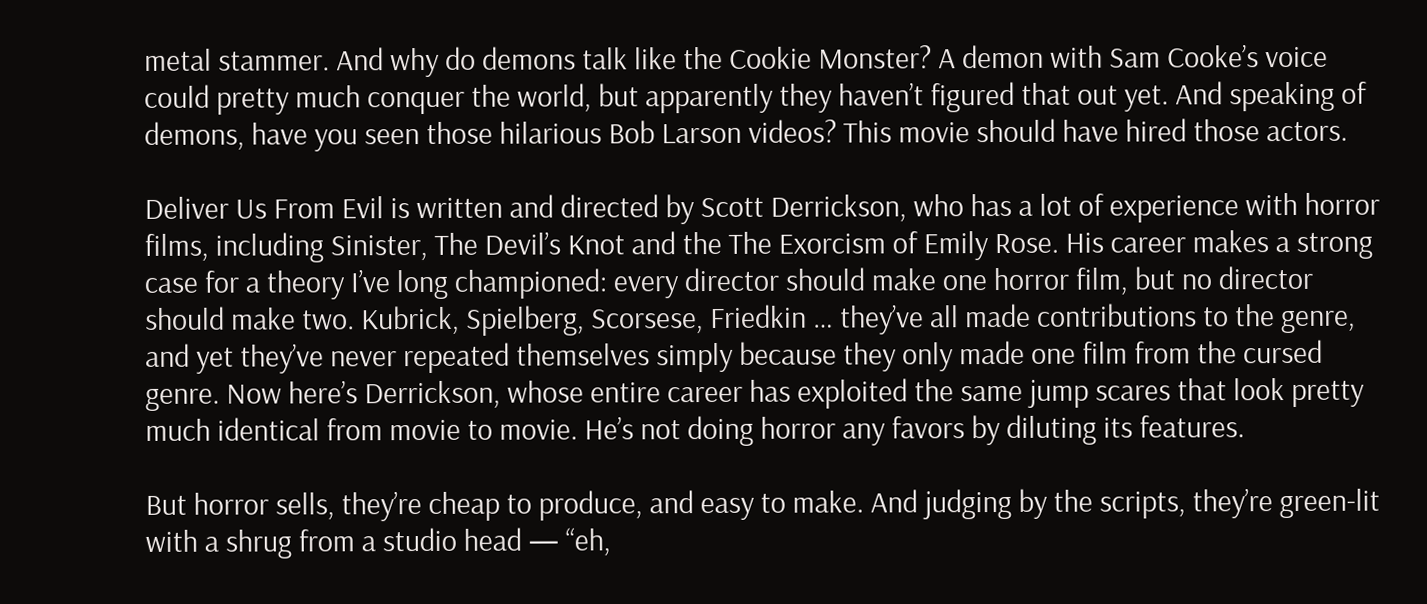metal stammer. And why do demons talk like the Cookie Monster? A demon with Sam Cooke’s voice could pretty much conquer the world, but apparently they haven’t figured that out yet. And speaking of demons, have you seen those hilarious Bob Larson videos? This movie should have hired those actors.

Deliver Us From Evil is written and directed by Scott Derrickson, who has a lot of experience with horror films, including Sinister, The Devil’s Knot and the The Exorcism of Emily Rose. His career makes a strong case for a theory I’ve long championed: every director should make one horror film, but no director should make two. Kubrick, Spielberg, Scorsese, Friedkin … they’ve all made contributions to the genre, and yet they’ve never repeated themselves simply because they only made one film from the cursed genre. Now here’s Derrickson, whose entire career has exploited the same jump scares that look pretty much identical from movie to movie. He’s not doing horror any favors by diluting its features.

But horror sells, they’re cheap to produce, and easy to make. And judging by the scripts, they’re green-lit with a shrug from a studio head — “eh,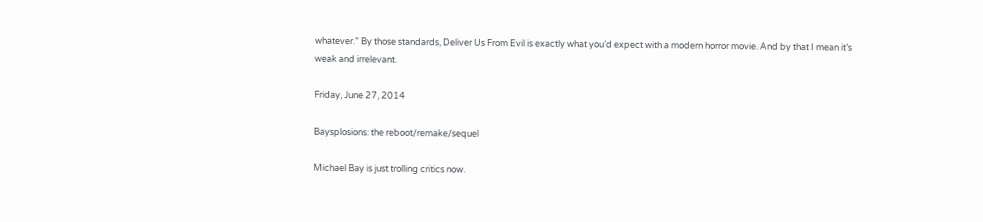whatever.” By those standards, Deliver Us From Evil is exactly what you’d expect with a modern horror movie. And by that I mean it’s weak and irrelevant.

Friday, June 27, 2014

Baysplosions: the reboot/remake/sequel

Michael Bay is just trolling critics now.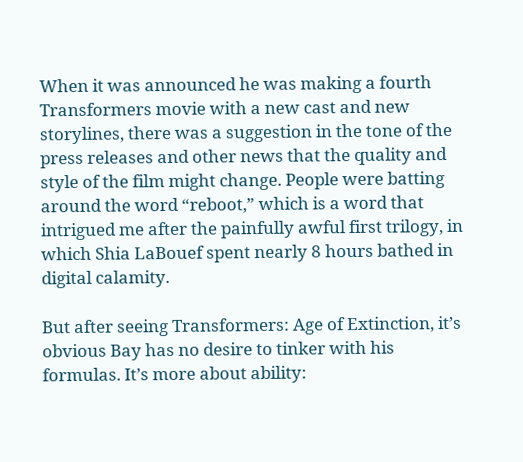When it was announced he was making a fourth Transformers movie with a new cast and new storylines, there was a suggestion in the tone of the press releases and other news that the quality and style of the film might change. People were batting around the word “reboot,” which is a word that intrigued me after the painfully awful first trilogy, in which Shia LaBouef spent nearly 8 hours bathed in digital calamity.

But after seeing Transformers: Age of Extinction, it’s obvious Bay has no desire to tinker with his formulas. It’s more about ability: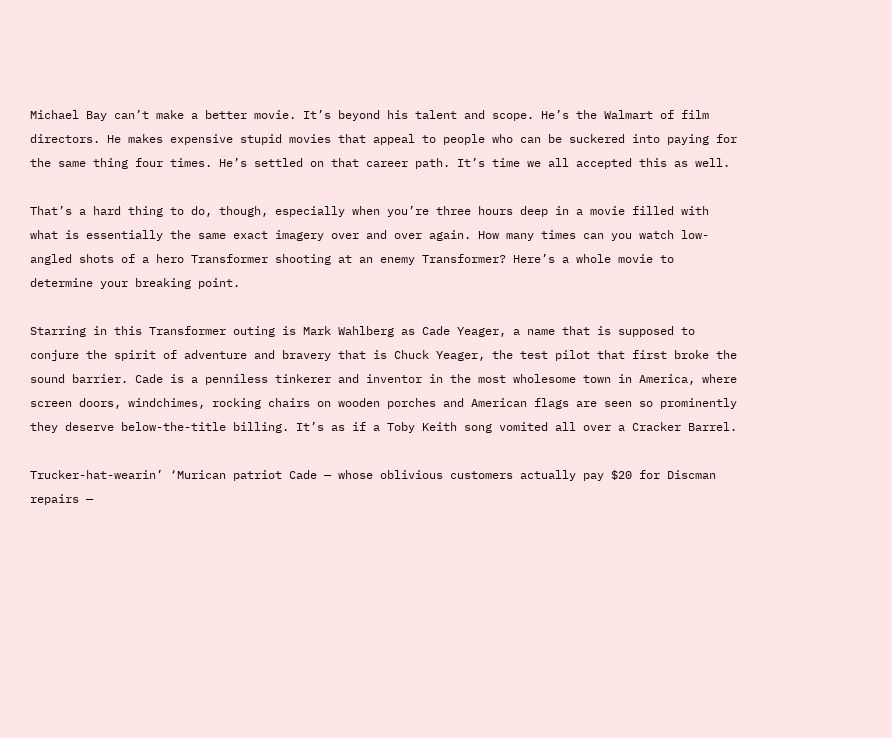Michael Bay can’t make a better movie. It’s beyond his talent and scope. He’s the Walmart of film directors. He makes expensive stupid movies that appeal to people who can be suckered into paying for the same thing four times. He’s settled on that career path. It’s time we all accepted this as well.

That’s a hard thing to do, though, especially when you’re three hours deep in a movie filled with what is essentially the same exact imagery over and over again. How many times can you watch low-angled shots of a hero Transformer shooting at an enemy Transformer? Here’s a whole movie to determine your breaking point.

Starring in this Transformer outing is Mark Wahlberg as Cade Yeager, a name that is supposed to conjure the spirit of adventure and bravery that is Chuck Yeager, the test pilot that first broke the sound barrier. Cade is a penniless tinkerer and inventor in the most wholesome town in America, where screen doors, windchimes, rocking chairs on wooden porches and American flags are seen so prominently they deserve below-the-title billing. It’s as if a Toby Keith song vomited all over a Cracker Barrel.

Trucker-hat-wearin’ ‘Murican patriot Cade — whose oblivious customers actually pay $20 for Discman repairs —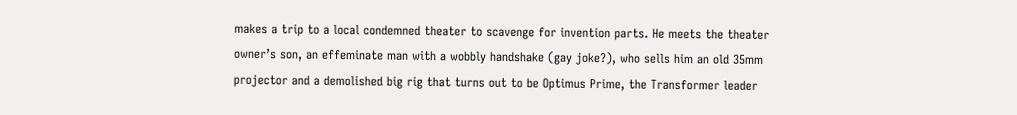makes a trip to a local condemned theater to scavenge for invention parts. He meets the theater owner’s son, an effeminate man with a wobbly handshake (gay joke?), who sells him an old 35mm projector and a demolished big rig that turns out to be Optimus Prime, the Transformer leader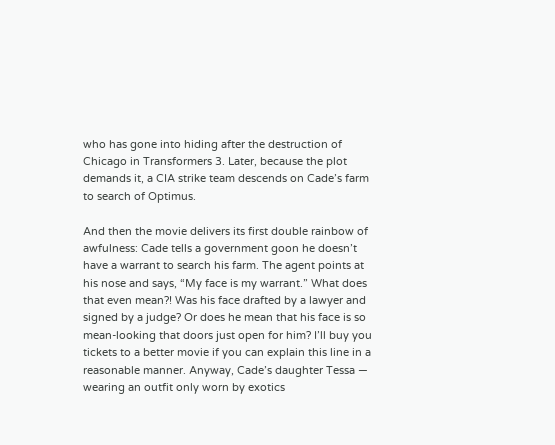who has gone into hiding after the destruction of Chicago in Transformers 3. Later, because the plot demands it, a CIA strike team descends on Cade’s farm to search of Optimus.

And then the movie delivers its first double rainbow of awfulness: Cade tells a government goon he doesn’t have a warrant to search his farm. The agent points at his nose and says, “My face is my warrant.” What does that even mean?! Was his face drafted by a lawyer and signed by a judge? Or does he mean that his face is so mean-looking that doors just open for him? I’ll buy you tickets to a better movie if you can explain this line in a reasonable manner. Anyway, Cade’s daughter Tessa — wearing an outfit only worn by exotics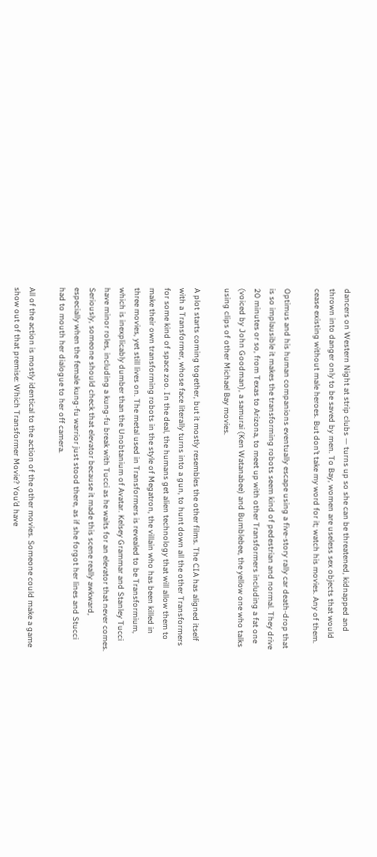dancers on Western Night at strip clubs — turns up so she can be threatened, kidnapped and thrown into danger only to be saved by men. To Bay, women are useless sex objects that would cease existing without male heroes. But don’t take my word for it; watch his movies. Any of them.

Optimus and his human companions eventually escape using a five-story rally car death-drop that is so implausible it makes the transforming robots seem kind of pedestrian and normal. They drive 20 minutes or so, from Texas to Arizona, to meet up with other Transformers including a fat one (voiced by John Goodman), a samurai (Ken Watanabee) and Bumblebee, the yellow one who talks using clips of other Michael Bay movies.

A plot starts coming together, but it mostly resembles the other films. The CIA has aligned itself with a Transformer, whose face literally turns into a gun, to hunt down all the other Transformers for some kind of space zoo. In the deal, the humans get alien technology that will allow them to make their own transforming robots in the style of Megatron, the villain who has been killed in three movies, yet still lives on. The metal used in Transformers is revealed to be Transformium, which is inexplicably dumber than the Unobtanium of Avatar. Kelsey Grammar and Stanley Tucci have minor roles, including a kung-fu break with Tucci as he waits for an elevator that never comes. Seriously, someone should check that elevator because it made this scene really awkward, especially when the female kung-fu warrior just stood there, as if she forgot her lines and Stucci had to mouth her dialogue to her off camera.

All of the action is mostly identical to the action of the other movies. Someone could make a game show out of that premise: Which Transformer Movie? You’d have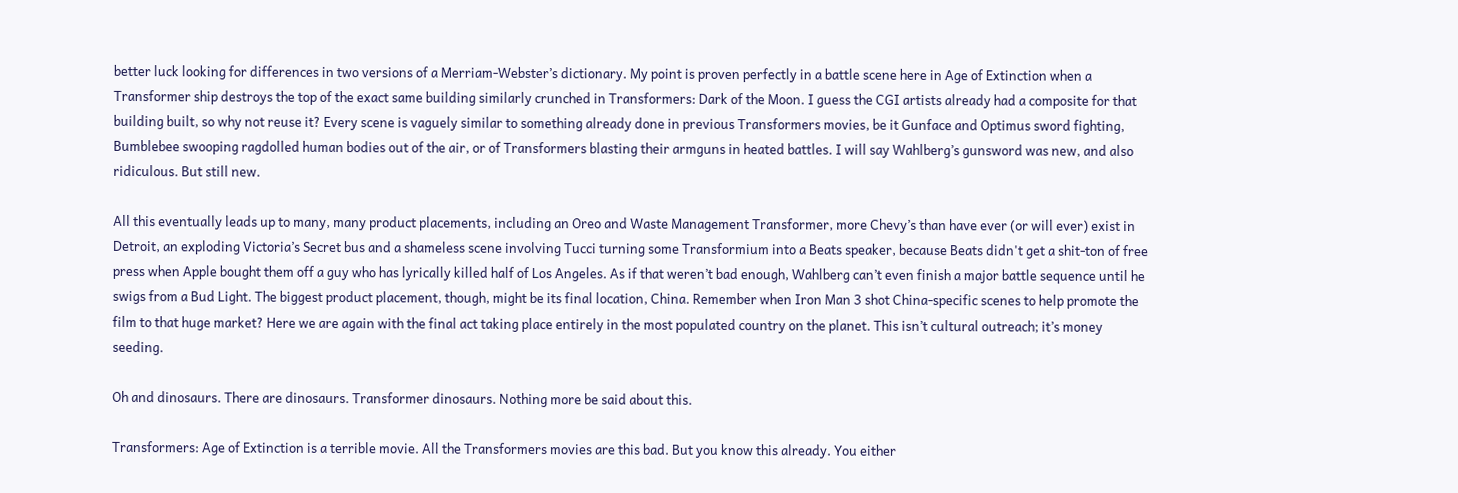better luck looking for differences in two versions of a Merriam-Webster’s dictionary. My point is proven perfectly in a battle scene here in Age of Extinction when a Transformer ship destroys the top of the exact same building similarly crunched in Transformers: Dark of the Moon. I guess the CGI artists already had a composite for that building built, so why not reuse it? Every scene is vaguely similar to something already done in previous Transformers movies, be it Gunface and Optimus sword fighting, Bumblebee swooping ragdolled human bodies out of the air, or of Transformers blasting their armguns in heated battles. I will say Wahlberg’s gunsword was new, and also ridiculous. But still new.

All this eventually leads up to many, many product placements, including an Oreo and Waste Management Transformer, more Chevy’s than have ever (or will ever) exist in Detroit, an exploding Victoria’s Secret bus and a shameless scene involving Tucci turning some Transformium into a Beats speaker, because Beats didn't get a shit-ton of free press when Apple bought them off a guy who has lyrically killed half of Los Angeles. As if that weren’t bad enough, Wahlberg can’t even finish a major battle sequence until he swigs from a Bud Light. The biggest product placement, though, might be its final location, China. Remember when Iron Man 3 shot China-specific scenes to help promote the film to that huge market? Here we are again with the final act taking place entirely in the most populated country on the planet. This isn’t cultural outreach; it’s money seeding.

Oh and dinosaurs. There are dinosaurs. Transformer dinosaurs. Nothing more be said about this.

Transformers: Age of Extinction is a terrible movie. All the Transformers movies are this bad. But you know this already. You either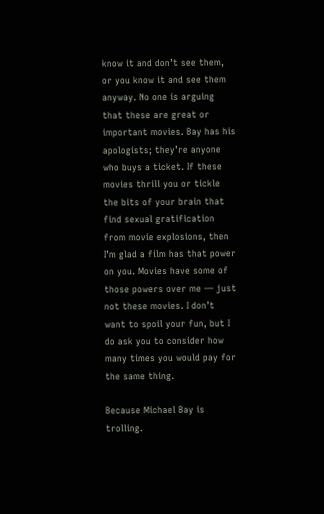know it and don’t see them, or you know it and see them anyway. No one is arguing that these are great or important movies. Bay has his apologists; they’re anyone who buys a ticket. If these movies thrill you or tickle the bits of your brain that find sexual gratification from movie explosions, then I’m glad a film has that power on you. Movies have some of those powers over me — just not these movies. I don’t want to spoil your fun, but I do ask you to consider how many times you would pay for the same thing.

Because Michael Bay is trolling.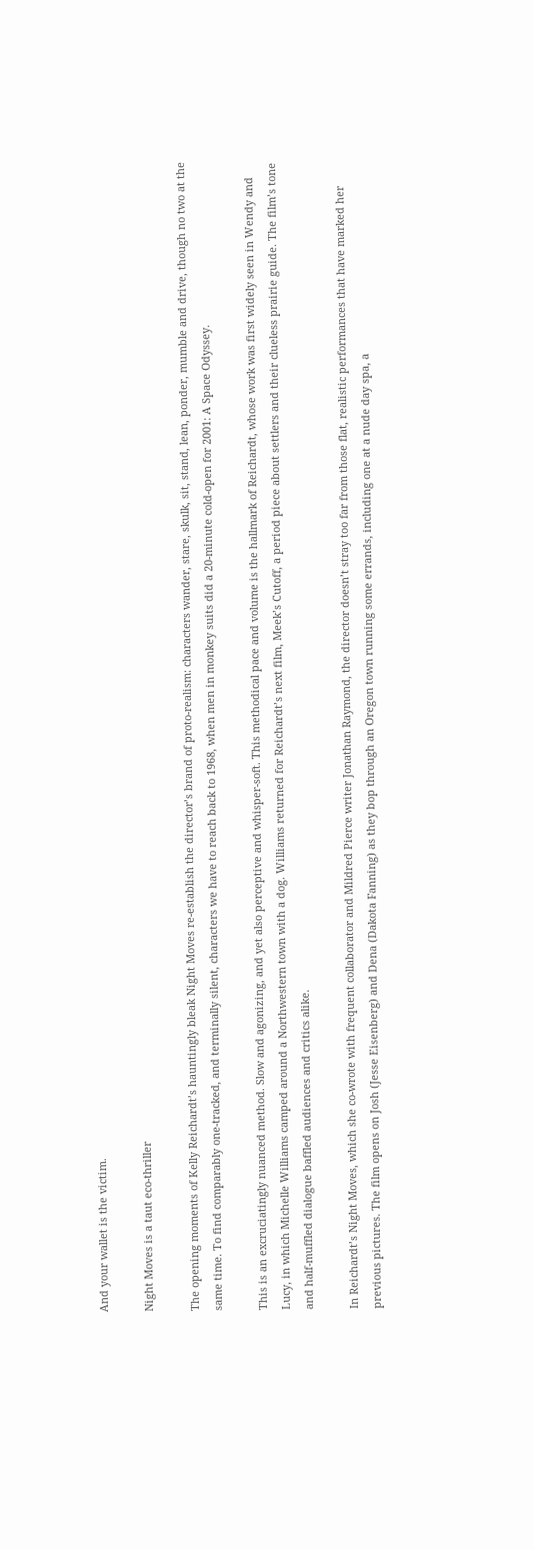And your wallet is the victim.

Night Moves is a taut eco-thriller

The opening moments of Kelly Reichardt’s hauntingly bleak Night Moves re-establish the director’s brand of proto-realism: characters wander, stare, skulk, sit, stand, lean, ponder, mumble and drive, though no two at the same time. To find comparably one-tracked, and terminally silent, characters we have to reach back to 1968, when men in monkey suits did a 20-minute cold-open for 2001: A Space Odyssey.

This is an excruciatingly nuanced method. Slow and agonizing, and yet also perceptive and whisper-soft. This methodical pace and volume is the hallmark of Reichardt, whose work was first widely seen in Wendy and Lucy, in which Michelle Williams camped around a Northwestern town with a dog. Williams returned for Reichardt’s next film, Meek’s Cutoff, a period piece about settlers and their clueless prairie guide. The film’s tone and half-muffled dialogue baffled audiences and critics alike.

In Reichardt’s Night Moves, which she co-wrote with frequent collaborator and Mildred Pierce writer Jonathan Raymond, the director doesn’t stray too far from those flat, realistic performances that have marked her previous pictures. The film opens on Josh (Jesse Eisenberg) and Dena (Dakota Fanning) as they bop through an Oregon town running some errands, including one at a nude day spa, a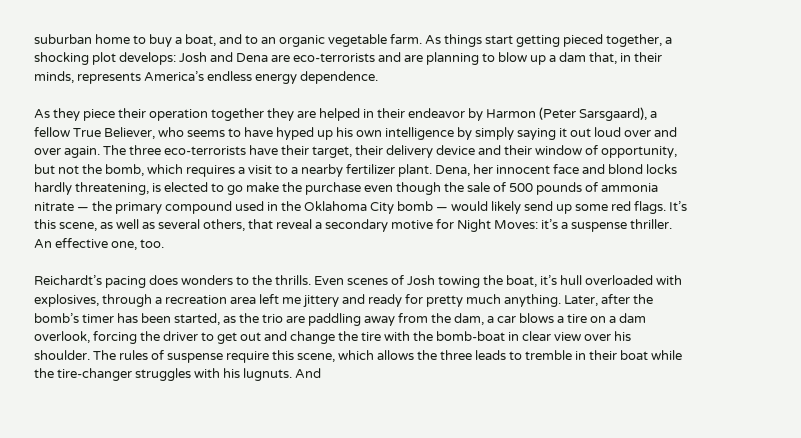suburban home to buy a boat, and to an organic vegetable farm. As things start getting pieced together, a shocking plot develops: Josh and Dena are eco-terrorists and are planning to blow up a dam that, in their minds, represents America’s endless energy dependence.

As they piece their operation together they are helped in their endeavor by Harmon (Peter Sarsgaard), a fellow True Believer, who seems to have hyped up his own intelligence by simply saying it out loud over and over again. The three eco-terrorists have their target, their delivery device and their window of opportunity, but not the bomb, which requires a visit to a nearby fertilizer plant. Dena, her innocent face and blond locks hardly threatening, is elected to go make the purchase even though the sale of 500 pounds of ammonia nitrate — the primary compound used in the Oklahoma City bomb — would likely send up some red flags. It’s this scene, as well as several others, that reveal a secondary motive for Night Moves: it’s a suspense thriller. An effective one, too.

Reichardt’s pacing does wonders to the thrills. Even scenes of Josh towing the boat, it’s hull overloaded with explosives, through a recreation area left me jittery and ready for pretty much anything. Later, after the bomb’s timer has been started, as the trio are paddling away from the dam, a car blows a tire on a dam overlook, forcing the driver to get out and change the tire with the bomb-boat in clear view over his shoulder. The rules of suspense require this scene, which allows the three leads to tremble in their boat while the tire-changer struggles with his lugnuts. And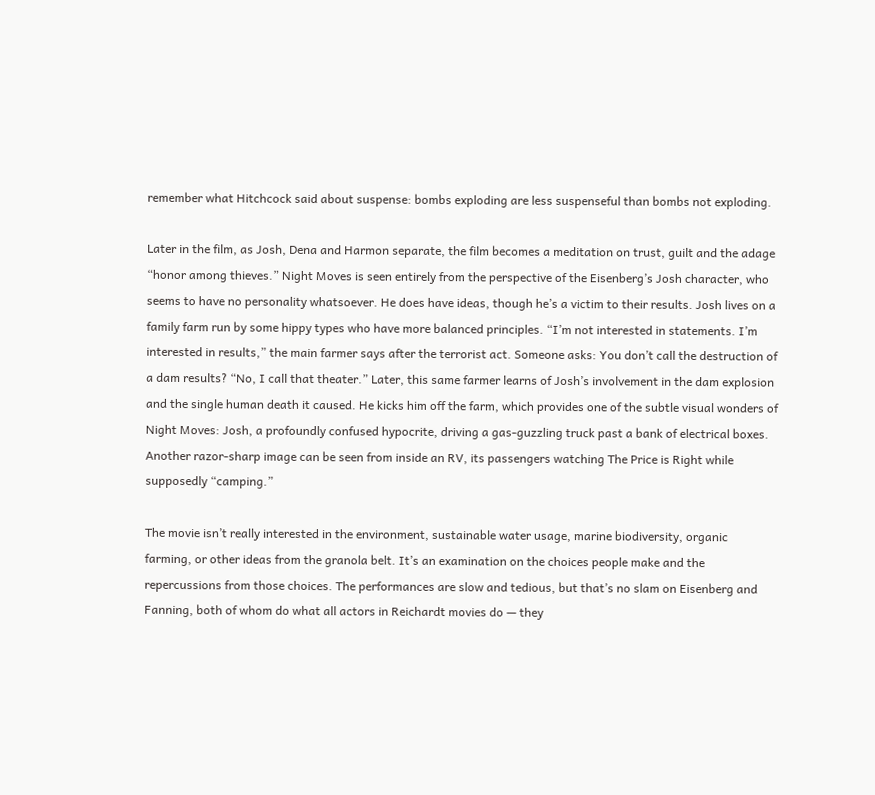remember what Hitchcock said about suspense: bombs exploding are less suspenseful than bombs not exploding.

Later in the film, as Josh, Dena and Harmon separate, the film becomes a meditation on trust, guilt and the adage “honor among thieves.” Night Moves is seen entirely from the perspective of the Eisenberg’s Josh character, who seems to have no personality whatsoever. He does have ideas, though he’s a victim to their results. Josh lives on a family farm run by some hippy types who have more balanced principles. “I’m not interested in statements. I’m interested in results,” the main farmer says after the terrorist act. Someone asks: You don’t call the destruction of a dam results? “No, I call that theater.” Later, this same farmer learns of Josh’s involvement in the dam explosion and the single human death it caused. He kicks him off the farm, which provides one of the subtle visual wonders of Night Moves: Josh, a profoundly confused hypocrite, driving a gas-guzzling truck past a bank of electrical boxes. Another razor-sharp image can be seen from inside an RV, its passengers watching The Price is Right while supposedly “camping.”

The movie isn’t really interested in the environment, sustainable water usage, marine biodiversity, organic farming, or other ideas from the granola belt. It’s an examination on the choices people make and the repercussions from those choices. The performances are slow and tedious, but that’s no slam on Eisenberg and Fanning, both of whom do what all actors in Reichardt movies do — they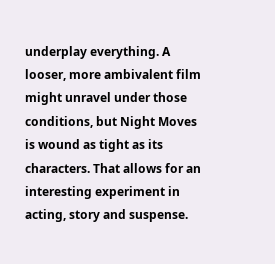underplay everything. A looser, more ambivalent film might unravel under those conditions, but Night Moves is wound as tight as its characters. That allows for an interesting experiment in acting, story and suspense.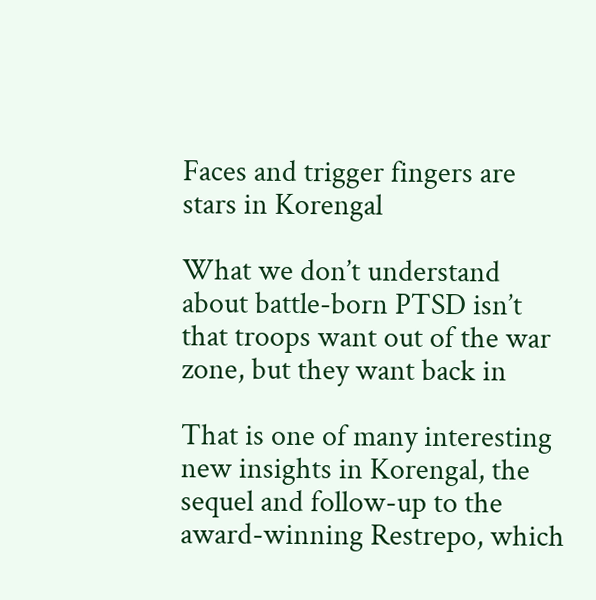Faces and trigger fingers are stars in Korengal

What we don’t understand about battle-born PTSD isn’t that troops want out of the war zone, but they want back in

That is one of many interesting new insights in Korengal, the sequel and follow-up to the award-winning Restrepo, which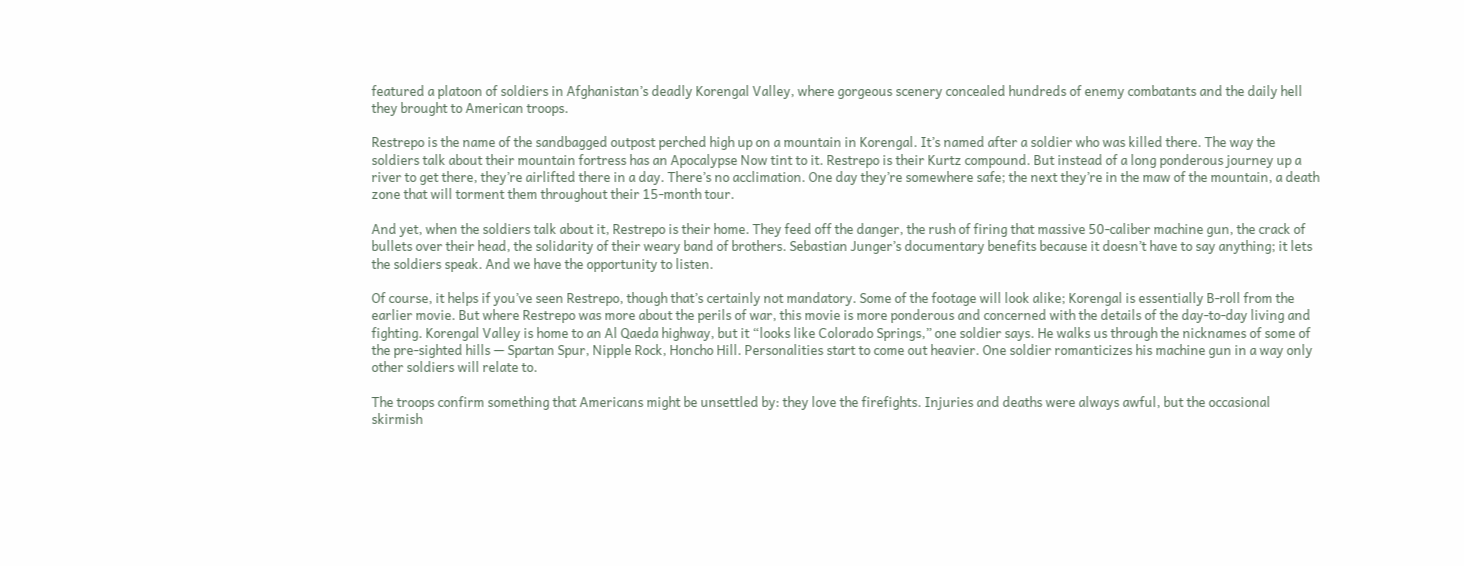featured a platoon of soldiers in Afghanistan’s deadly Korengal Valley, where gorgeous scenery concealed hundreds of enemy combatants and the daily hell they brought to American troops.

Restrepo is the name of the sandbagged outpost perched high up on a mountain in Korengal. It’s named after a soldier who was killed there. The way the soldiers talk about their mountain fortress has an Apocalypse Now tint to it. Restrepo is their Kurtz compound. But instead of a long ponderous journey up a river to get there, they’re airlifted there in a day. There’s no acclimation. One day they’re somewhere safe; the next they’re in the maw of the mountain, a death zone that will torment them throughout their 15-month tour.

And yet, when the soldiers talk about it, Restrepo is their home. They feed off the danger, the rush of firing that massive 50-caliber machine gun, the crack of bullets over their head, the solidarity of their weary band of brothers. Sebastian Junger’s documentary benefits because it doesn’t have to say anything; it lets the soldiers speak. And we have the opportunity to listen.

Of course, it helps if you’ve seen Restrepo, though that’s certainly not mandatory. Some of the footage will look alike; Korengal is essentially B-roll from the earlier movie. But where Restrepo was more about the perils of war, this movie is more ponderous and concerned with the details of the day-to-day living and fighting. Korengal Valley is home to an Al Qaeda highway, but it “looks like Colorado Springs,” one soldier says. He walks us through the nicknames of some of the pre-sighted hills — Spartan Spur, Nipple Rock, Honcho Hill. Personalities start to come out heavier. One soldier romanticizes his machine gun in a way only other soldiers will relate to.

The troops confirm something that Americans might be unsettled by: they love the firefights. Injuries and deaths were always awful, but the occasional skirmish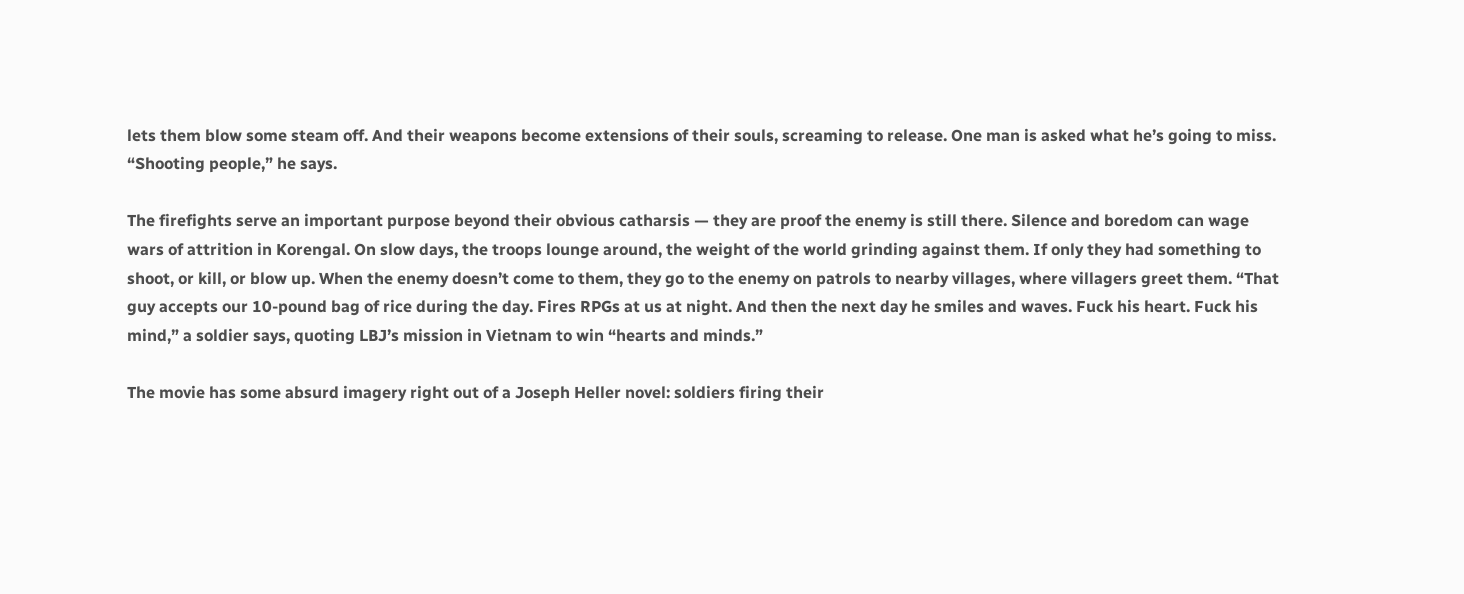lets them blow some steam off. And their weapons become extensions of their souls, screaming to release. One man is asked what he’s going to miss. “Shooting people,” he says.

The firefights serve an important purpose beyond their obvious catharsis — they are proof the enemy is still there. Silence and boredom can wage wars of attrition in Korengal. On slow days, the troops lounge around, the weight of the world grinding against them. If only they had something to shoot, or kill, or blow up. When the enemy doesn’t come to them, they go to the enemy on patrols to nearby villages, where villagers greet them. “That guy accepts our 10-pound bag of rice during the day. Fires RPGs at us at night. And then the next day he smiles and waves. Fuck his heart. Fuck his mind,” a soldier says, quoting LBJ’s mission in Vietnam to win “hearts and minds.”

The movie has some absurd imagery right out of a Joseph Heller novel: soldiers firing their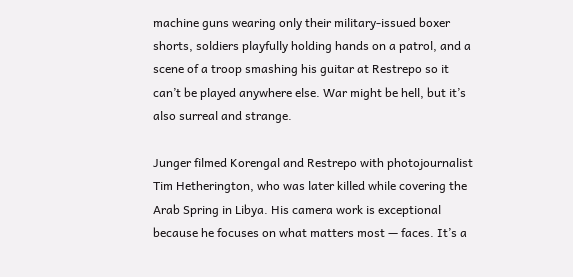machine guns wearing only their military-issued boxer shorts, soldiers playfully holding hands on a patrol, and a scene of a troop smashing his guitar at Restrepo so it can’t be played anywhere else. War might be hell, but it’s also surreal and strange.

Junger filmed Korengal and Restrepo with photojournalist Tim Hetherington, who was later killed while covering the Arab Spring in Libya. His camera work is exceptional because he focuses on what matters most — faces. It’s a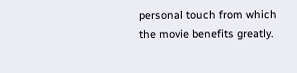personal touch from which the movie benefits greatly.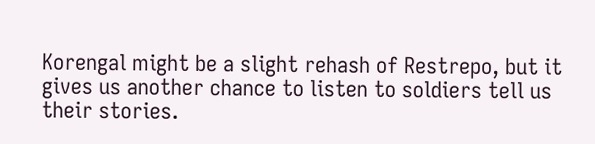Korengal might be a slight rehash of Restrepo, but it gives us another chance to listen to soldiers tell us their stories.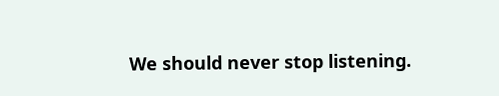We should never stop listening.